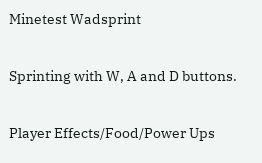Minetest Wadsprint

Sprinting with W, A and D buttons.

Player Effects/Food/Power Ups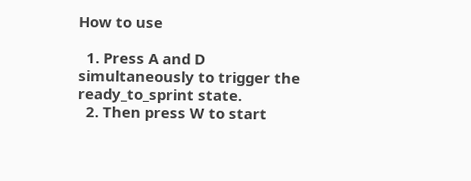How to use

  1. Press A and D simultaneously to trigger the ready_to_sprint state.
  2. Then press W to start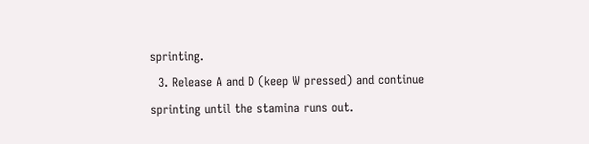sprinting.
  3. Release A and D (keep W pressed) and continue sprinting until the stamina runs out.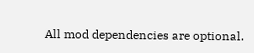All mod dependencies are optional.